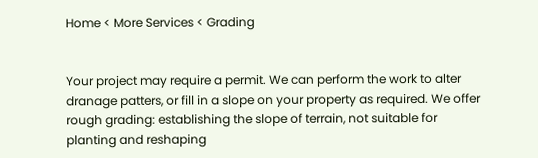Home < More Services < Grading


Your project may require a permit. We can perform the work to alter dranage patters, or fill in a slope on your property as required. We offer rough grading: establishing the slope of terrain, not suitable for planting and reshaping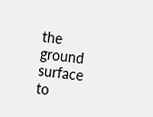the ground surface to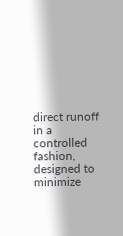direct runoff in a controlled fashion, designed to minimize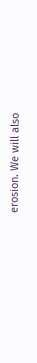erosion. We will also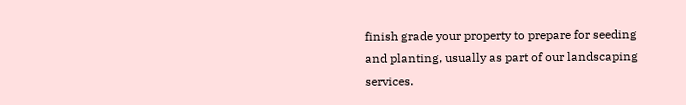finish grade your property to prepare for seeding and planting, usually as part of our landscaping services.